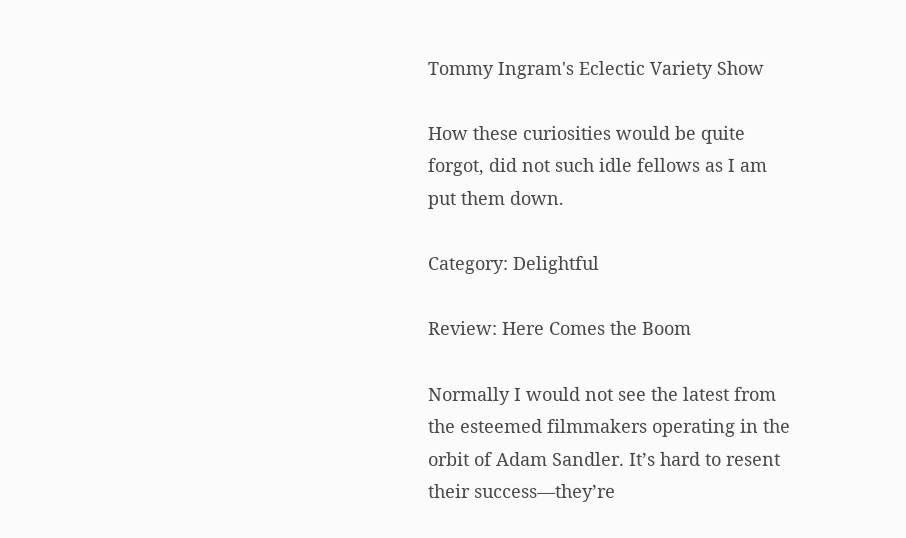Tommy Ingram's Eclectic Variety Show

How these curiosities would be quite forgot, did not such idle fellows as I am put them down.

Category: Delightful

Review: Here Comes the Boom

Normally I would not see the latest from the esteemed filmmakers operating in the orbit of Adam Sandler. It’s hard to resent their success—they’re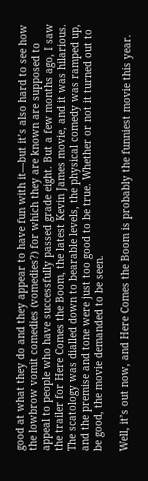good at what they do and they appear to have fun with it—but it’s also hard to see how the lowbrow vomit comedies (vomedies?) for which they are known are supposed to appeal to people who have successfully passed grade eight. But a few months ago, I saw the trailer for Here Comes the Boom, the latest Kevin James movie, and it was hilarious. The scatology was dialled down to bearable levels, the physical comedy was ramped up, and the premise and tone were just too good to be true. Whether or not it turned out to be good, the movie demanded to be seen.

Well, it’s out now, and Here Comes the Boom is probably the funniest movie this year.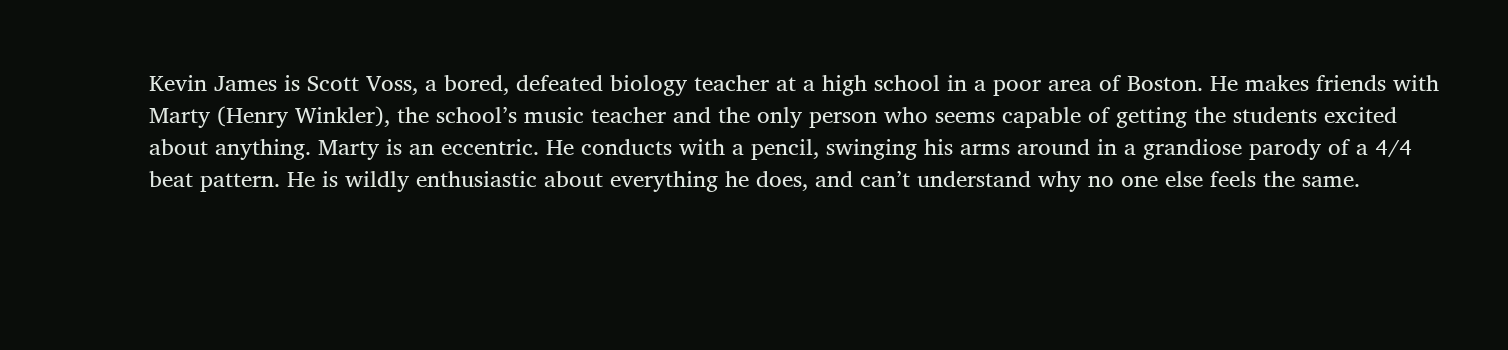Kevin James is Scott Voss, a bored, defeated biology teacher at a high school in a poor area of Boston. He makes friends with Marty (Henry Winkler), the school’s music teacher and the only person who seems capable of getting the students excited about anything. Marty is an eccentric. He conducts with a pencil, swinging his arms around in a grandiose parody of a 4/4 beat pattern. He is wildly enthusiastic about everything he does, and can’t understand why no one else feels the same.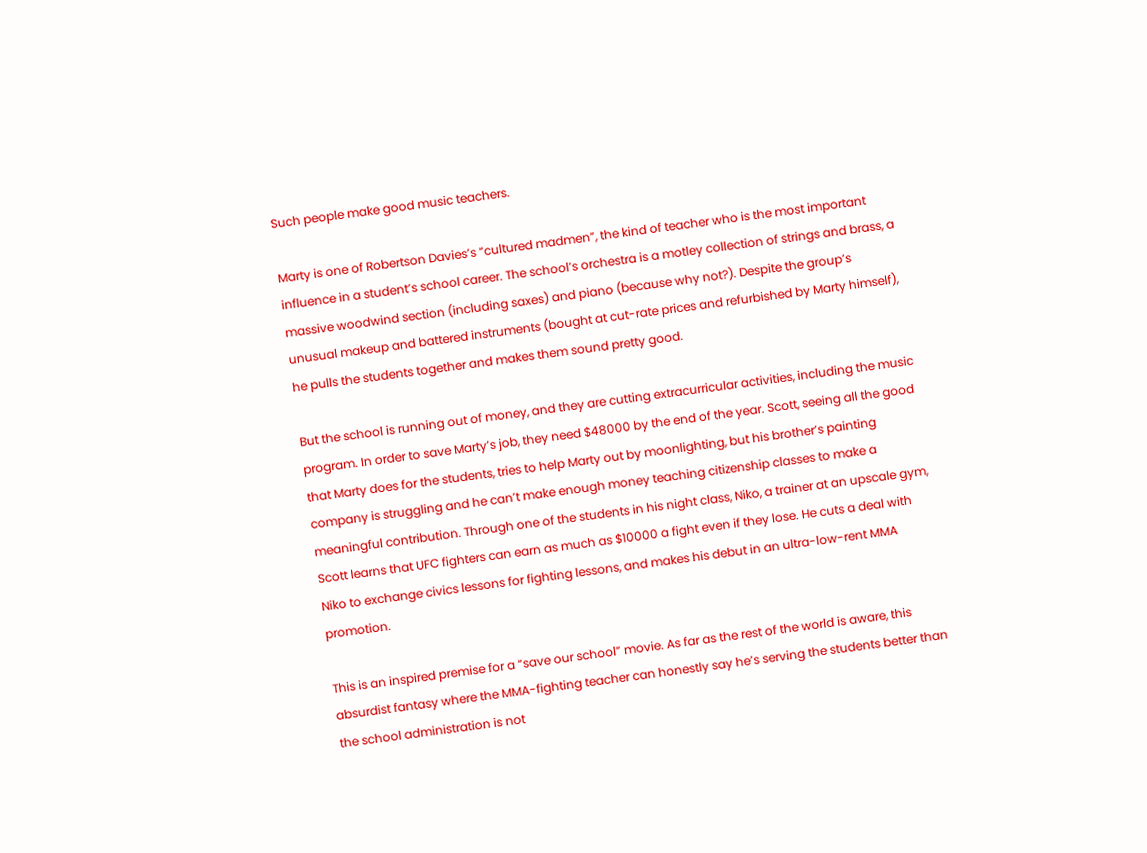Such people make good music teachers.

Marty is one of Robertson Davies’s “cultured madmen”, the kind of teacher who is the most important influence in a student’s school career. The school’s orchestra is a motley collection of strings and brass, a massive woodwind section (including saxes) and piano (because why not?). Despite the group’s unusual makeup and battered instruments (bought at cut-rate prices and refurbished by Marty himself), he pulls the students together and makes them sound pretty good.

But the school is running out of money, and they are cutting extracurricular activities, including the music program. In order to save Marty’s job, they need $48000 by the end of the year. Scott, seeing all the good that Marty does for the students, tries to help Marty out by moonlighting, but his brother’s painting company is struggling and he can’t make enough money teaching citizenship classes to make a meaningful contribution. Through one of the students in his night class, Niko, a trainer at an upscale gym, Scott learns that UFC fighters can earn as much as $10000 a fight even if they lose. He cuts a deal with Niko to exchange civics lessons for fighting lessons, and makes his debut in an ultra-low-rent MMA promotion.

This is an inspired premise for a “save our school” movie. As far as the rest of the world is aware, this absurdist fantasy where the MMA-fighting teacher can honestly say he’s serving the students better than the school administration is not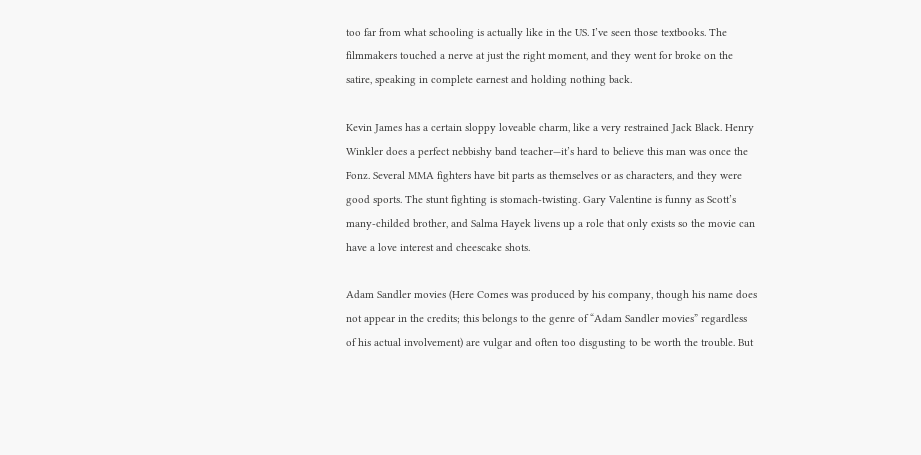too far from what schooling is actually like in the US. I’ve seen those textbooks. The filmmakers touched a nerve at just the right moment, and they went for broke on the satire, speaking in complete earnest and holding nothing back.

Kevin James has a certain sloppy loveable charm, like a very restrained Jack Black. Henry Winkler does a perfect nebbishy band teacher—it’s hard to believe this man was once the Fonz. Several MMA fighters have bit parts as themselves or as characters, and they were good sports. The stunt fighting is stomach-twisting. Gary Valentine is funny as Scott’s many-childed brother, and Salma Hayek livens up a role that only exists so the movie can have a love interest and cheescake shots.

Adam Sandler movies (Here Comes was produced by his company, though his name does not appear in the credits; this belongs to the genre of “Adam Sandler movies” regardless of his actual involvement) are vulgar and often too disgusting to be worth the trouble. But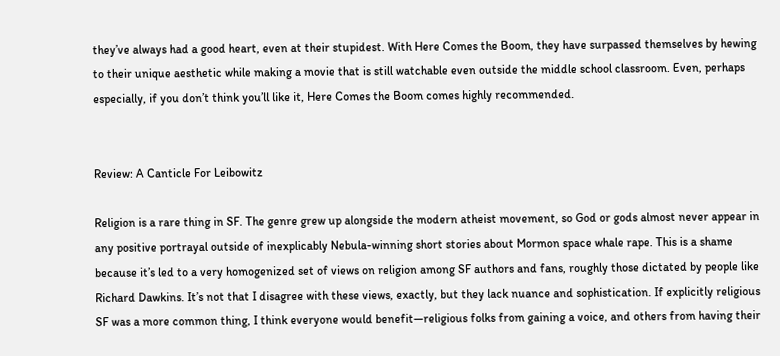they’ve always had a good heart, even at their stupidest. With Here Comes the Boom, they have surpassed themselves by hewing to their unique aesthetic while making a movie that is still watchable even outside the middle school classroom. Even, perhaps especially, if you don’t think you’ll like it, Here Comes the Boom comes highly recommended.


Review: A Canticle For Leibowitz

Religion is a rare thing in SF. The genre grew up alongside the modern atheist movement, so God or gods almost never appear in any positive portrayal outside of inexplicably Nebula-winning short stories about Mormon space whale rape. This is a shame because it’s led to a very homogenized set of views on religion among SF authors and fans, roughly those dictated by people like Richard Dawkins. It’s not that I disagree with these views, exactly, but they lack nuance and sophistication. If explicitly religious SF was a more common thing, I think everyone would benefit—religious folks from gaining a voice, and others from having their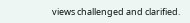views challenged and clarified.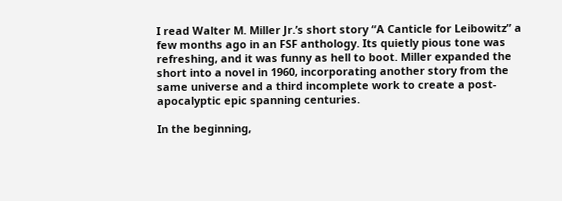I read Walter M. Miller Jr.’s short story “A Canticle for Leibowitz” a few months ago in an FSF anthology. Its quietly pious tone was refreshing, and it was funny as hell to boot. Miller expanded the short into a novel in 1960, incorporating another story from the same universe and a third incomplete work to create a post-apocalyptic epic spanning centuries.

In the beginning,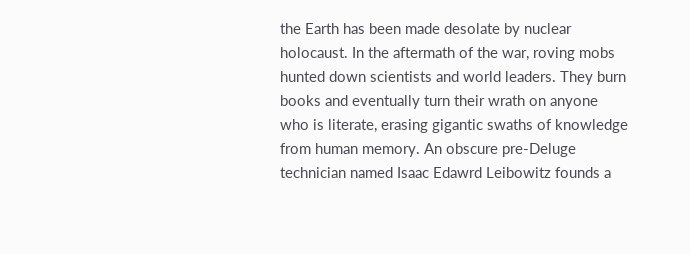the Earth has been made desolate by nuclear holocaust. In the aftermath of the war, roving mobs hunted down scientists and world leaders. They burn books and eventually turn their wrath on anyone who is literate, erasing gigantic swaths of knowledge from human memory. An obscure pre-Deluge technician named Isaac Edawrd Leibowitz founds a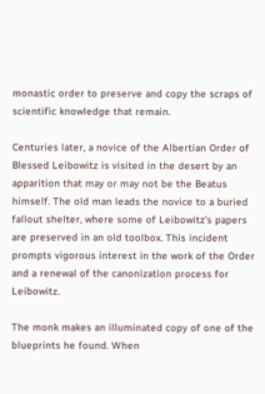monastic order to preserve and copy the scraps of scientific knowledge that remain.

Centuries later, a novice of the Albertian Order of Blessed Leibowitz is visited in the desert by an apparition that may or may not be the Beatus himself. The old man leads the novice to a buried fallout shelter, where some of Leibowitz’s papers are preserved in an old toolbox. This incident prompts vigorous interest in the work of the Order and a renewal of the canonization process for Leibowitz.

The monk makes an illuminated copy of one of the blueprints he found. When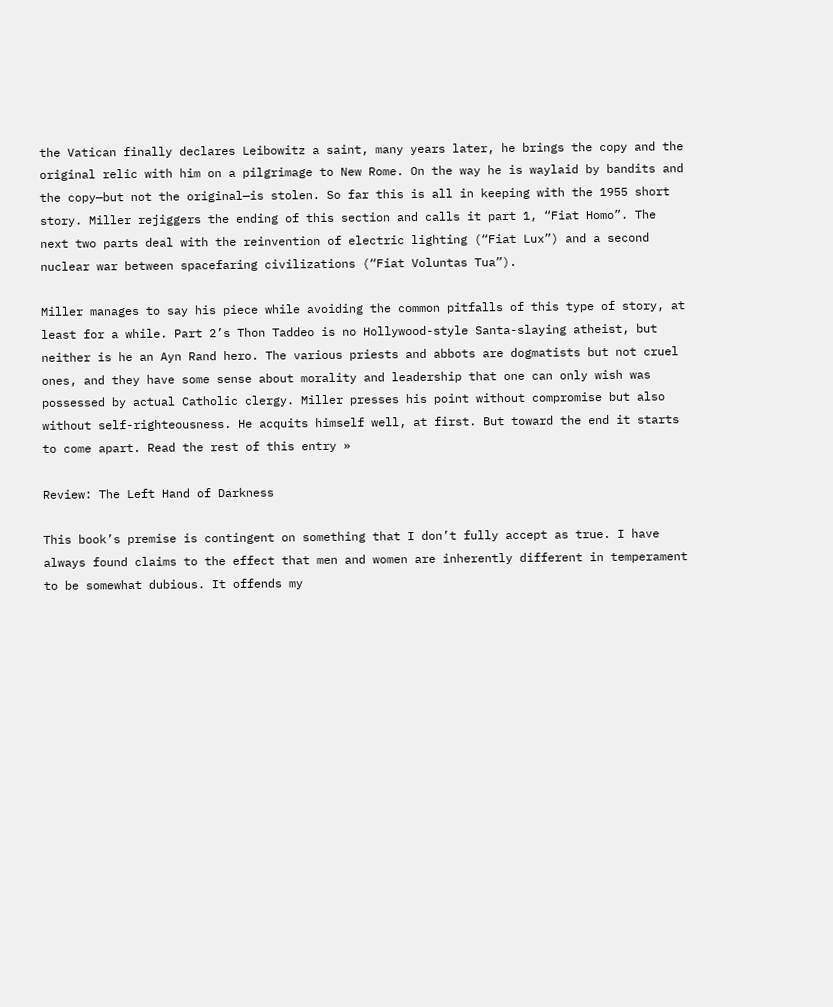the Vatican finally declares Leibowitz a saint, many years later, he brings the copy and the original relic with him on a pilgrimage to New Rome. On the way he is waylaid by bandits and the copy—but not the original—is stolen. So far this is all in keeping with the 1955 short story. Miller rejiggers the ending of this section and calls it part 1, “Fiat Homo”. The next two parts deal with the reinvention of electric lighting (“Fiat Lux”) and a second nuclear war between spacefaring civilizations (“Fiat Voluntas Tua”).

Miller manages to say his piece while avoiding the common pitfalls of this type of story, at least for a while. Part 2’s Thon Taddeo is no Hollywood-style Santa-slaying atheist, but neither is he an Ayn Rand hero. The various priests and abbots are dogmatists but not cruel ones, and they have some sense about morality and leadership that one can only wish was possessed by actual Catholic clergy. Miller presses his point without compromise but also without self-righteousness. He acquits himself well, at first. But toward the end it starts to come apart. Read the rest of this entry »

Review: The Left Hand of Darkness

This book’s premise is contingent on something that I don’t fully accept as true. I have always found claims to the effect that men and women are inherently different in temperament to be somewhat dubious. It offends my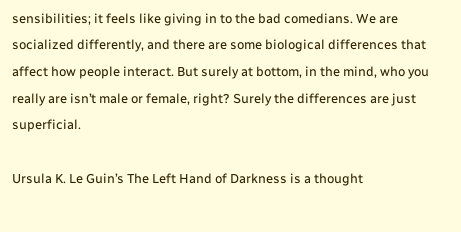sensibilities; it feels like giving in to the bad comedians. We are socialized differently, and there are some biological differences that affect how people interact. But surely at bottom, in the mind, who you really are isn’t male or female, right? Surely the differences are just superficial.

Ursula K. Le Guin’s The Left Hand of Darkness is a thought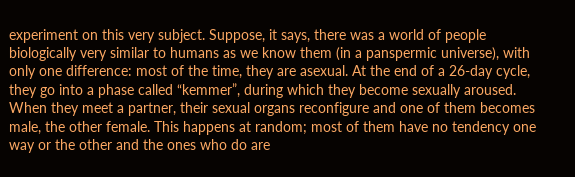experiment on this very subject. Suppose, it says, there was a world of people biologically very similar to humans as we know them (in a panspermic universe), with only one difference: most of the time, they are asexual. At the end of a 26-day cycle, they go into a phase called “kemmer”, during which they become sexually aroused. When they meet a partner, their sexual organs reconfigure and one of them becomes male, the other female. This happens at random; most of them have no tendency one way or the other and the ones who do are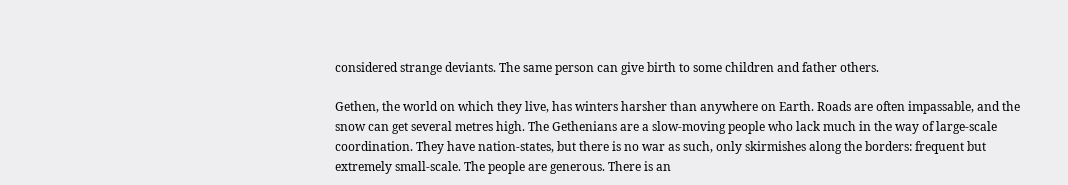considered strange deviants. The same person can give birth to some children and father others.

Gethen, the world on which they live, has winters harsher than anywhere on Earth. Roads are often impassable, and the snow can get several metres high. The Gethenians are a slow-moving people who lack much in the way of large-scale coordination. They have nation-states, but there is no war as such, only skirmishes along the borders: frequent but extremely small-scale. The people are generous. There is an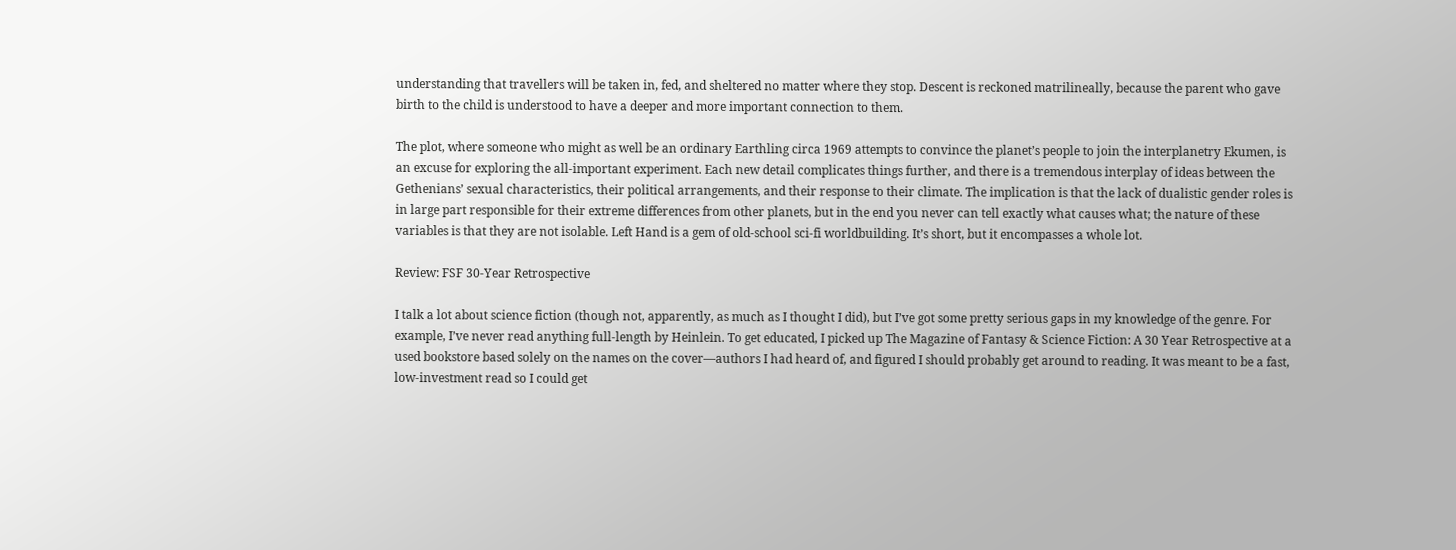understanding that travellers will be taken in, fed, and sheltered no matter where they stop. Descent is reckoned matrilineally, because the parent who gave birth to the child is understood to have a deeper and more important connection to them.

The plot, where someone who might as well be an ordinary Earthling circa 1969 attempts to convince the planet’s people to join the interplanetry Ekumen, is an excuse for exploring the all-important experiment. Each new detail complicates things further, and there is a tremendous interplay of ideas between the Gethenians’ sexual characteristics, their political arrangements, and their response to their climate. The implication is that the lack of dualistic gender roles is in large part responsible for their extreme differences from other planets, but in the end you never can tell exactly what causes what; the nature of these variables is that they are not isolable. Left Hand is a gem of old-school sci-fi worldbuilding. It’s short, but it encompasses a whole lot.

Review: FSF 30-Year Retrospective

I talk a lot about science fiction (though not, apparently, as much as I thought I did), but I’ve got some pretty serious gaps in my knowledge of the genre. For example, I’ve never read anything full-length by Heinlein. To get educated, I picked up The Magazine of Fantasy & Science Fiction: A 30 Year Retrospective at a used bookstore based solely on the names on the cover—authors I had heard of, and figured I should probably get around to reading. It was meant to be a fast, low-investment read so I could get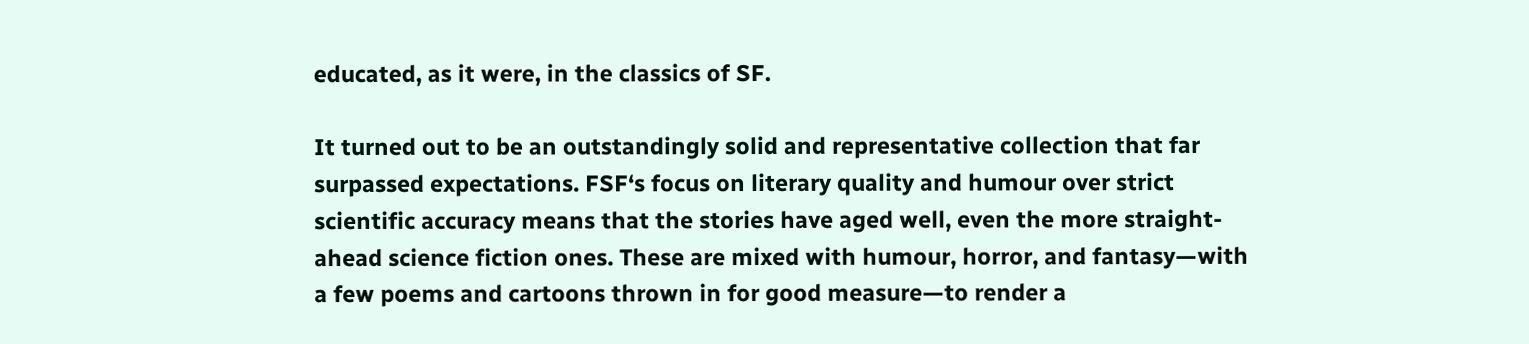educated, as it were, in the classics of SF.

It turned out to be an outstandingly solid and representative collection that far surpassed expectations. FSF‘s focus on literary quality and humour over strict scientific accuracy means that the stories have aged well, even the more straight-ahead science fiction ones. These are mixed with humour, horror, and fantasy—with a few poems and cartoons thrown in for good measure—to render a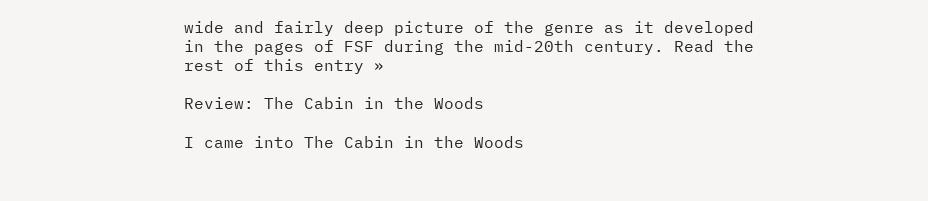wide and fairly deep picture of the genre as it developed in the pages of FSF during the mid-20th century. Read the rest of this entry »

Review: The Cabin in the Woods

I came into The Cabin in the Woods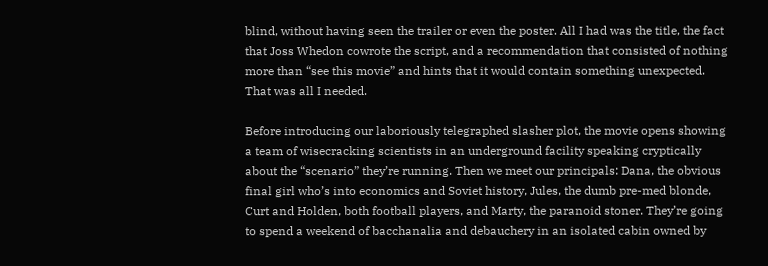blind, without having seen the trailer or even the poster. All I had was the title, the fact that Joss Whedon cowrote the script, and a recommendation that consisted of nothing more than “see this movie” and hints that it would contain something unexpected. That was all I needed.

Before introducing our laboriously telegraphed slasher plot, the movie opens showing a team of wisecracking scientists in an underground facility speaking cryptically about the “scenario” they’re running. Then we meet our principals: Dana, the obvious final girl who’s into economics and Soviet history, Jules, the dumb pre-med blonde, Curt and Holden, both football players, and Marty, the paranoid stoner. They’re going to spend a weekend of bacchanalia and debauchery in an isolated cabin owned by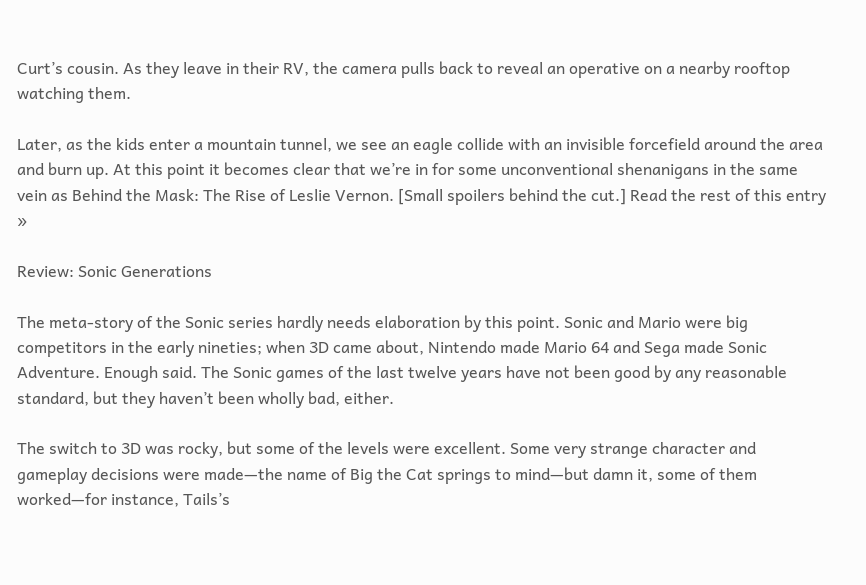Curt’s cousin. As they leave in their RV, the camera pulls back to reveal an operative on a nearby rooftop watching them.

Later, as the kids enter a mountain tunnel, we see an eagle collide with an invisible forcefield around the area and burn up. At this point it becomes clear that we’re in for some unconventional shenanigans in the same vein as Behind the Mask: The Rise of Leslie Vernon. [Small spoilers behind the cut.] Read the rest of this entry »

Review: Sonic Generations

The meta-story of the Sonic series hardly needs elaboration by this point. Sonic and Mario were big competitors in the early nineties; when 3D came about, Nintendo made Mario 64 and Sega made Sonic Adventure. Enough said. The Sonic games of the last twelve years have not been good by any reasonable standard, but they haven’t been wholly bad, either.

The switch to 3D was rocky, but some of the levels were excellent. Some very strange character and gameplay decisions were made—the name of Big the Cat springs to mind—but damn it, some of them worked—for instance, Tails’s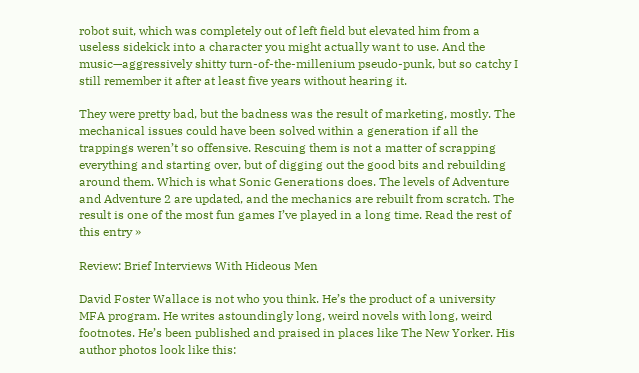robot suit, which was completely out of left field but elevated him from a useless sidekick into a character you might actually want to use. And the music—aggressively shitty turn-of-the-millenium pseudo-punk, but so catchy I still remember it after at least five years without hearing it.

They were pretty bad, but the badness was the result of marketing, mostly. The mechanical issues could have been solved within a generation if all the trappings weren’t so offensive. Rescuing them is not a matter of scrapping everything and starting over, but of digging out the good bits and rebuilding around them. Which is what Sonic Generations does. The levels of Adventure and Adventure 2 are updated, and the mechanics are rebuilt from scratch. The result is one of the most fun games I’ve played in a long time. Read the rest of this entry »

Review: Brief Interviews With Hideous Men

David Foster Wallace is not who you think. He’s the product of a university MFA program. He writes astoundingly long, weird novels with long, weird footnotes. He’s been published and praised in places like The New Yorker. His author photos look like this: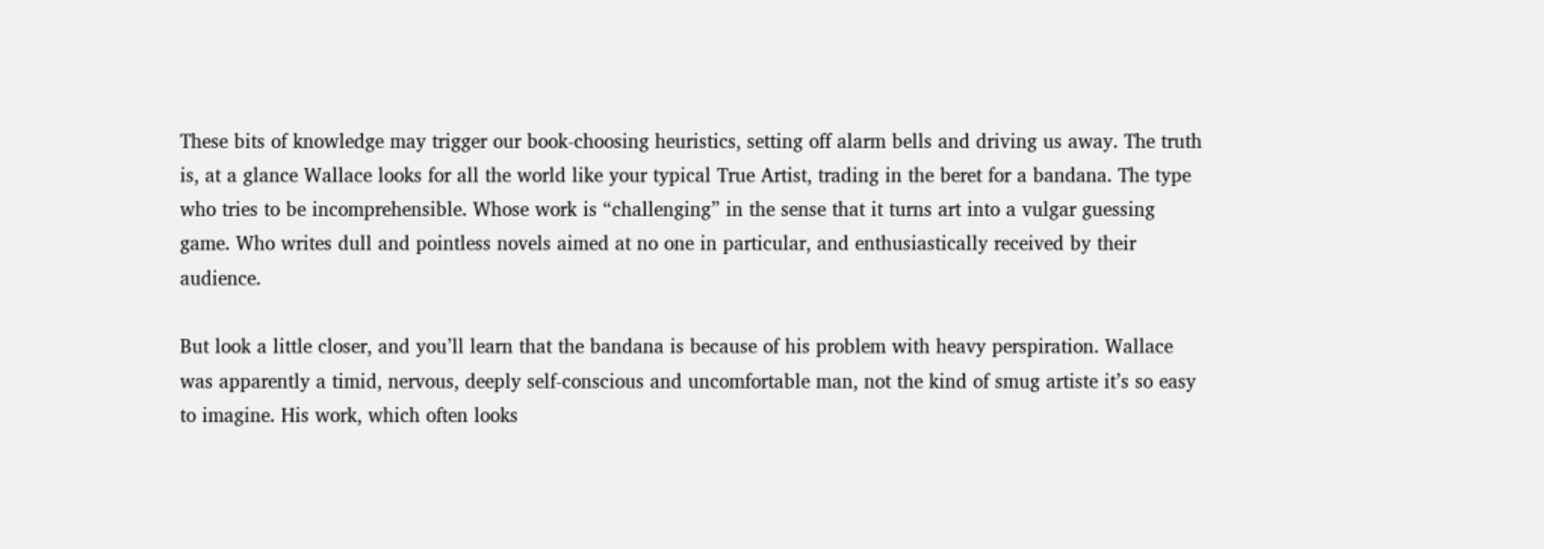These bits of knowledge may trigger our book-choosing heuristics, setting off alarm bells and driving us away. The truth is, at a glance Wallace looks for all the world like your typical True Artist, trading in the beret for a bandana. The type who tries to be incomprehensible. Whose work is “challenging” in the sense that it turns art into a vulgar guessing game. Who writes dull and pointless novels aimed at no one in particular, and enthusiastically received by their audience.

But look a little closer, and you’ll learn that the bandana is because of his problem with heavy perspiration. Wallace was apparently a timid, nervous, deeply self-conscious and uncomfortable man, not the kind of smug artiste it’s so easy to imagine. His work, which often looks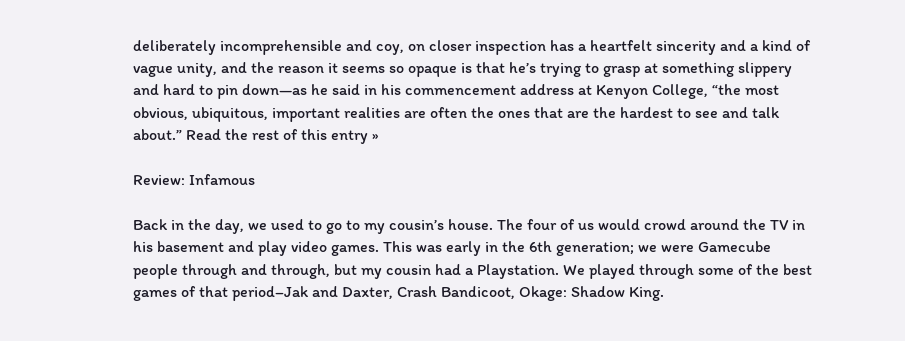deliberately incomprehensible and coy, on closer inspection has a heartfelt sincerity and a kind of vague unity, and the reason it seems so opaque is that he’s trying to grasp at something slippery and hard to pin down—as he said in his commencement address at Kenyon College, “the most obvious, ubiquitous, important realities are often the ones that are the hardest to see and talk about.” Read the rest of this entry »

Review: Infamous

Back in the day, we used to go to my cousin’s house. The four of us would crowd around the TV in his basement and play video games. This was early in the 6th generation; we were Gamecube people through and through, but my cousin had a Playstation. We played through some of the best games of that period–Jak and Daxter, Crash Bandicoot, Okage: Shadow King.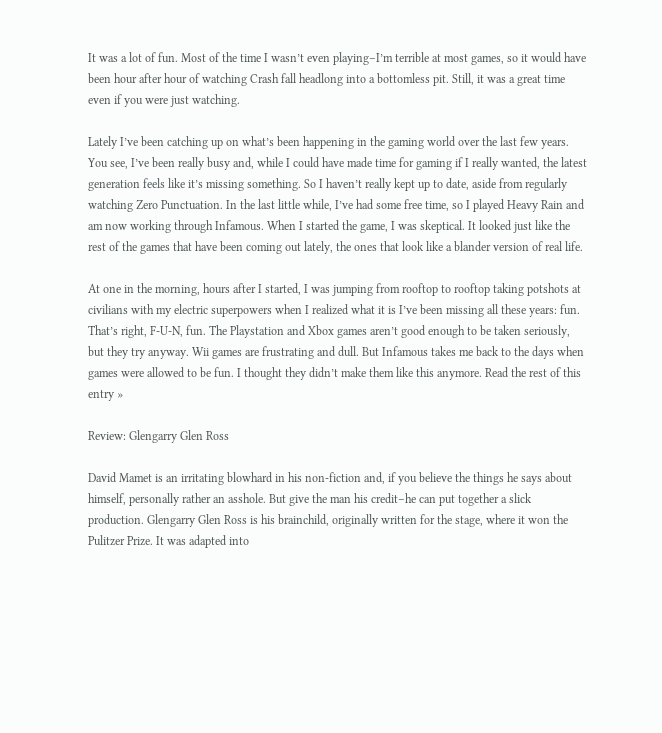It was a lot of fun. Most of the time I wasn’t even playing–I’m terrible at most games, so it would have been hour after hour of watching Crash fall headlong into a bottomless pit. Still, it was a great time even if you were just watching.

Lately I’ve been catching up on what’s been happening in the gaming world over the last few years. You see, I’ve been really busy and, while I could have made time for gaming if I really wanted, the latest generation feels like it’s missing something. So I haven’t really kept up to date, aside from regularly watching Zero Punctuation. In the last little while, I’ve had some free time, so I played Heavy Rain and am now working through Infamous. When I started the game, I was skeptical. It looked just like the rest of the games that have been coming out lately, the ones that look like a blander version of real life.

At one in the morning, hours after I started, I was jumping from rooftop to rooftop taking potshots at civilians with my electric superpowers when I realized what it is I’ve been missing all these years: fun. That’s right, F-U-N, fun. The Playstation and Xbox games aren’t good enough to be taken seriously, but they try anyway. Wii games are frustrating and dull. But Infamous takes me back to the days when games were allowed to be fun. I thought they didn’t make them like this anymore. Read the rest of this entry »

Review: Glengarry Glen Ross

David Mamet is an irritating blowhard in his non-fiction and, if you believe the things he says about himself, personally rather an asshole. But give the man his credit–he can put together a slick production. Glengarry Glen Ross is his brainchild, originally written for the stage, where it won the Pulitzer Prize. It was adapted into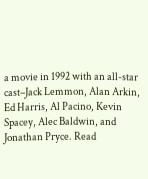a movie in 1992 with an all-star cast–Jack Lemmon, Alan Arkin, Ed Harris, Al Pacino, Kevin Spacey, Alec Baldwin, and Jonathan Pryce. Read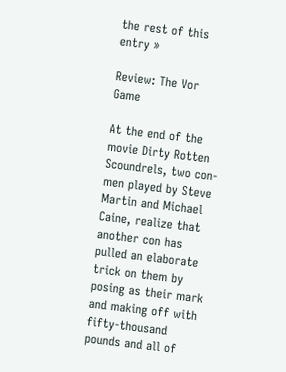the rest of this entry »

Review: The Vor Game

At the end of the movie Dirty Rotten Scoundrels, two con-men played by Steve Martin and Michael Caine, realize that another con has pulled an elaborate trick on them by posing as their mark and making off with fifty-thousand pounds and all of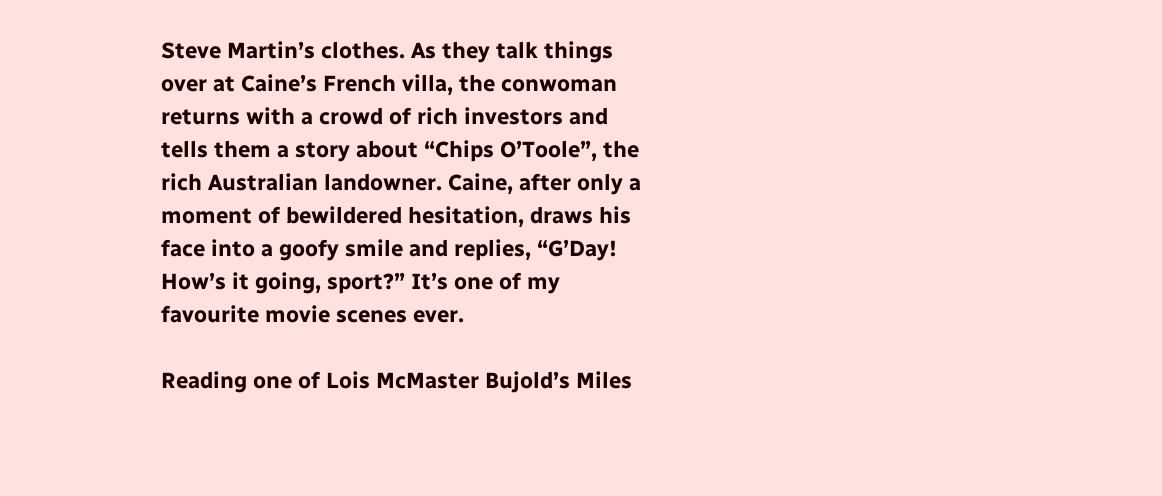Steve Martin’s clothes. As they talk things over at Caine’s French villa, the conwoman returns with a crowd of rich investors and tells them a story about “Chips O’Toole”, the rich Australian landowner. Caine, after only a moment of bewildered hesitation, draws his face into a goofy smile and replies, “G’Day! How’s it going, sport?” It’s one of my favourite movie scenes ever.

Reading one of Lois McMaster Bujold’s Miles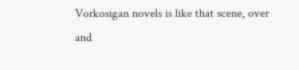Vorkosigan novels is like that scene, over and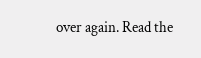over again. Read the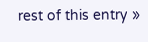rest of this entry »